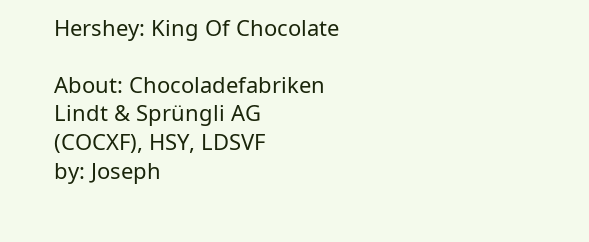Hershey: King Of Chocolate

About: Chocoladefabriken Lindt & Sprüngli AG (COCXF), HSY, LDSVF
by: Joseph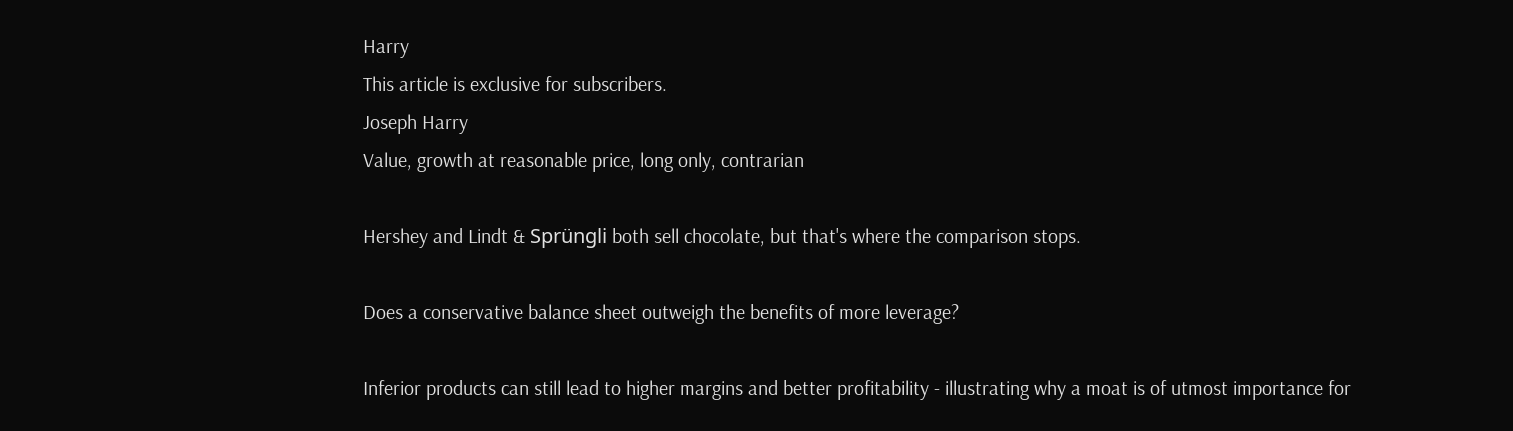Harry
This article is exclusive for subscribers.
Joseph Harry
Value, growth at reasonable price, long only, contrarian

Hershey and Lindt & Sprüngli both sell chocolate, but that's where the comparison stops.

Does a conservative balance sheet outweigh the benefits of more leverage?

Inferior products can still lead to higher margins and better profitability - illustrating why a moat is of utmost importance for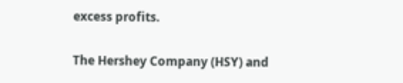excess profits.

The Hershey Company (HSY) and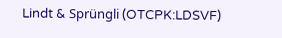Lindt & Sprüngli (OTCPK:LDSVF)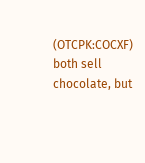(OTCPK:COCXF) both sell chocolate, but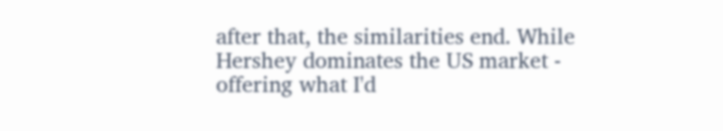after that, the similarities end. While Hershey dominates the US market - offering what I'd